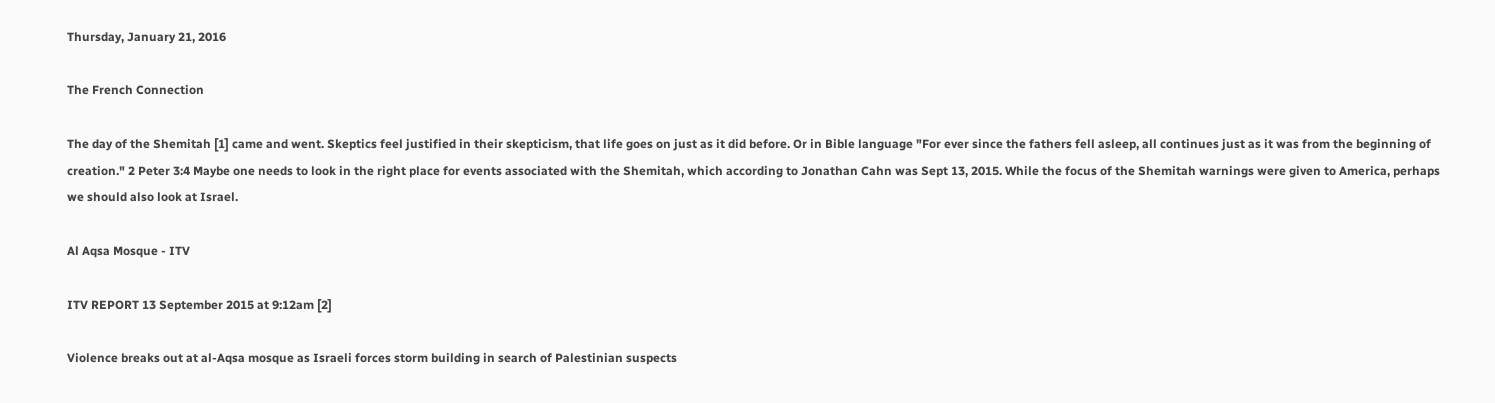Thursday, January 21, 2016

The French Connection

The day of the Shemitah [1] came and went. Skeptics feel justified in their skepticism, that life goes on just as it did before. Or in Bible language "For ever since the fathers fell asleep, all continues just as it was from the beginning of creation." 2 Peter 3:4 Maybe one needs to look in the right place for events associated with the Shemitah, which according to Jonathan Cahn was Sept 13, 2015. While the focus of the Shemitah warnings were given to America, perhaps we should also look at Israel.

Al Aqsa Mosque - ITV

ITV REPORT 13 September 2015 at 9:12am [2]

Violence breaks out at al-Aqsa mosque as Israeli forces storm building in search of Palestinian suspects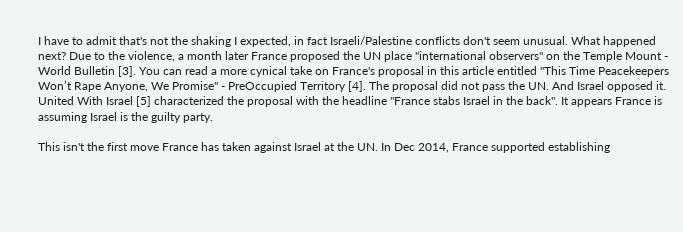I have to admit that's not the shaking I expected, in fact Israeli/Palestine conflicts don't seem unusual. What happened next? Due to the violence, a month later France proposed the UN place "international observers" on the Temple Mount - World Bulletin [3]. You can read a more cynical take on France's proposal in this article entitled "This Time Peacekeepers Won’t Rape Anyone, We Promise" - PreOccupied Territory [4]. The proposal did not pass the UN. And Israel opposed it. United With Israel [5] characterized the proposal with the headline "France stabs Israel in the back". It appears France is assuming Israel is the guilty party.

This isn't the first move France has taken against Israel at the UN. In Dec 2014, France supported establishing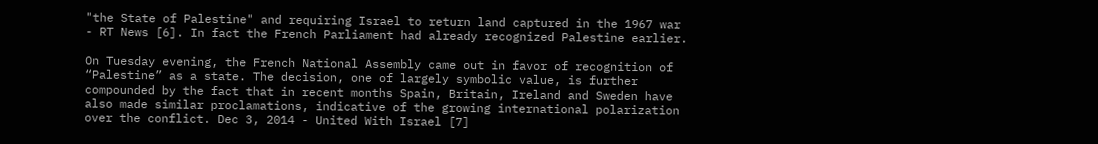"the State of Palestine" and requiring Israel to return land captured in the 1967 war - RT News [6]. In fact the French Parliament had already recognized Palestine earlier.

On Tuesday evening, the French National Assembly came out in favor of recognition of “Palestine” as a state. The decision, one of largely symbolic value, is further compounded by the fact that in recent months Spain, Britain, Ireland and Sweden have also made similar proclamations, indicative of the growing international polarization over the conflict. Dec 3, 2014 - United With Israel [7]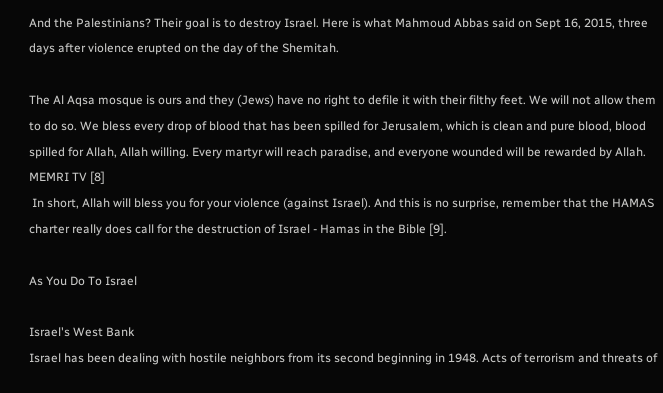And the Palestinians? Their goal is to destroy Israel. Here is what Mahmoud Abbas said on Sept 16, 2015, three days after violence erupted on the day of the Shemitah.

The Al Aqsa mosque is ours and they (Jews) have no right to defile it with their filthy feet. We will not allow them to do so. We bless every drop of blood that has been spilled for Jerusalem, which is clean and pure blood, blood spilled for Allah, Allah willing. Every martyr will reach paradise, and everyone wounded will be rewarded by Allah. MEMRI TV [8]
 In short, Allah will bless you for your violence (against Israel). And this is no surprise, remember that the HAMAS charter really does call for the destruction of Israel - Hamas in the Bible [9].

As You Do To Israel

Israel's West Bank
Israel has been dealing with hostile neighbors from its second beginning in 1948. Acts of terrorism and threats of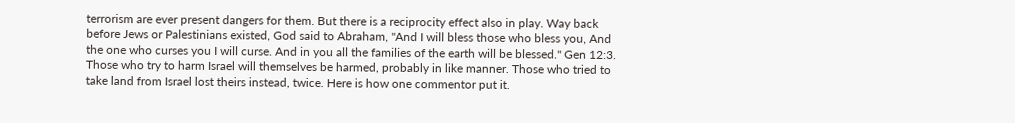terrorism are ever present dangers for them. But there is a reciprocity effect also in play. Way back before Jews or Palestinians existed, God said to Abraham, "And I will bless those who bless you, And the one who curses you I will curse. And in you all the families of the earth will be blessed." Gen 12:3. Those who try to harm Israel will themselves be harmed, probably in like manner. Those who tried to take land from Israel lost theirs instead, twice. Here is how one commentor put it.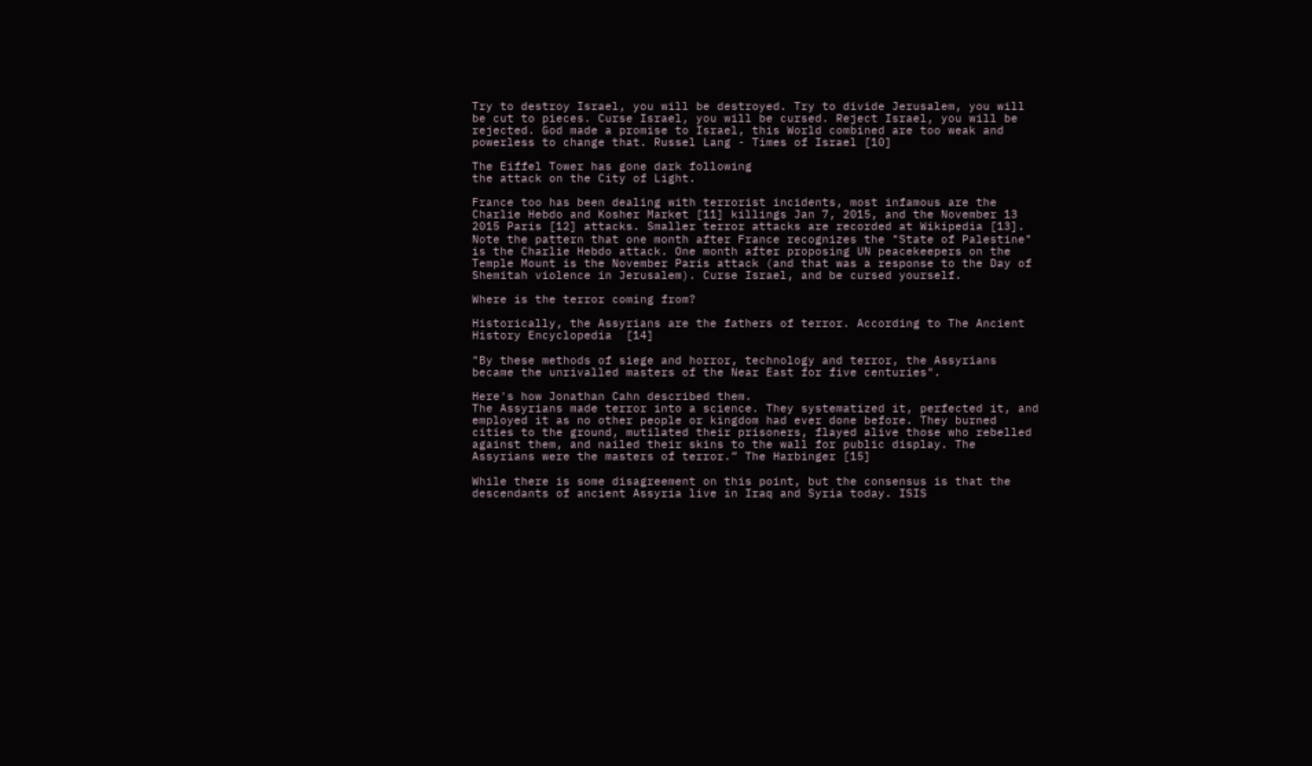Try to destroy Israel, you will be destroyed. Try to divide Jerusalem, you will be cut to pieces. Curse Israel, you will be cursed. Reject Israel, you will be rejected. God made a promise to Israel, this World combined are too weak and powerless to change that. Russel Lang - Times of Israel [10]

The Eiffel Tower has gone dark following
the attack on the City of Light.

France too has been dealing with terrorist incidents, most infamous are the Charlie Hebdo and Kosher Market [11] killings Jan 7, 2015, and the November 13 2015 Paris [12] attacks. Smaller terror attacks are recorded at Wikipedia [13]. Note the pattern that one month after France recognizes the "State of Palestine" is the Charlie Hebdo attack. One month after proposing UN peacekeepers on the Temple Mount is the November Paris attack (and that was a response to the Day of Shemitah violence in Jerusalem). Curse Israel, and be cursed yourself.

Where is the terror coming from?

Historically, the Assyrians are the fathers of terror. According to The Ancient History Encyclopedia  [14]

"By these methods of siege and horror, technology and terror, the Assyrians became the unrivalled masters of the Near East for five centuries".

Here's how Jonathan Cahn described them.
The Assyrians made terror into a science. They systematized it, perfected it, and employed it as no other people or kingdom had ever done before. They burned cities to the ground, mutilated their prisoners, flayed alive those who rebelled against them, and nailed their skins to the wall for public display. The Assyrians were the masters of terror.” The Harbinger [15]

While there is some disagreement on this point, but the consensus is that the descendants of ancient Assyria live in Iraq and Syria today. ISIS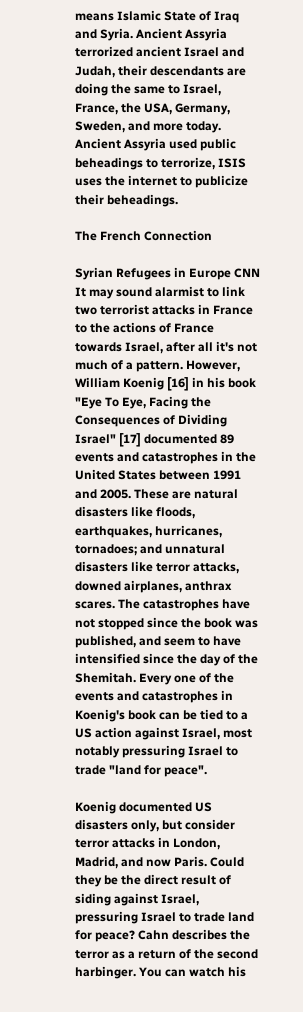means Islamic State of Iraq and Syria. Ancient Assyria terrorized ancient Israel and Judah, their descendants are doing the same to Israel, France, the USA, Germany, Sweden, and more today. Ancient Assyria used public beheadings to terrorize, ISIS uses the internet to publicize their beheadings.

The French Connection

Syrian Refugees in Europe CNN
It may sound alarmist to link two terrorist attacks in France to the actions of France towards Israel, after all it's not much of a pattern. However, William Koenig [16] in his book "Eye To Eye, Facing the Consequences of Dividing Israel" [17] documented 89 events and catastrophes in the United States between 1991 and 2005. These are natural disasters like floods, earthquakes, hurricanes, tornadoes; and unnatural disasters like terror attacks, downed airplanes, anthrax scares. The catastrophes have not stopped since the book was published, and seem to have intensified since the day of the Shemitah. Every one of the events and catastrophes in Koenig's book can be tied to a US action against Israel, most notably pressuring Israel to trade "land for peace".

Koenig documented US disasters only, but consider terror attacks in London, Madrid, and now Paris. Could they be the direct result of siding against Israel, pressuring Israel to trade land for peace? Cahn describes the terror as a return of the second harbinger. You can watch his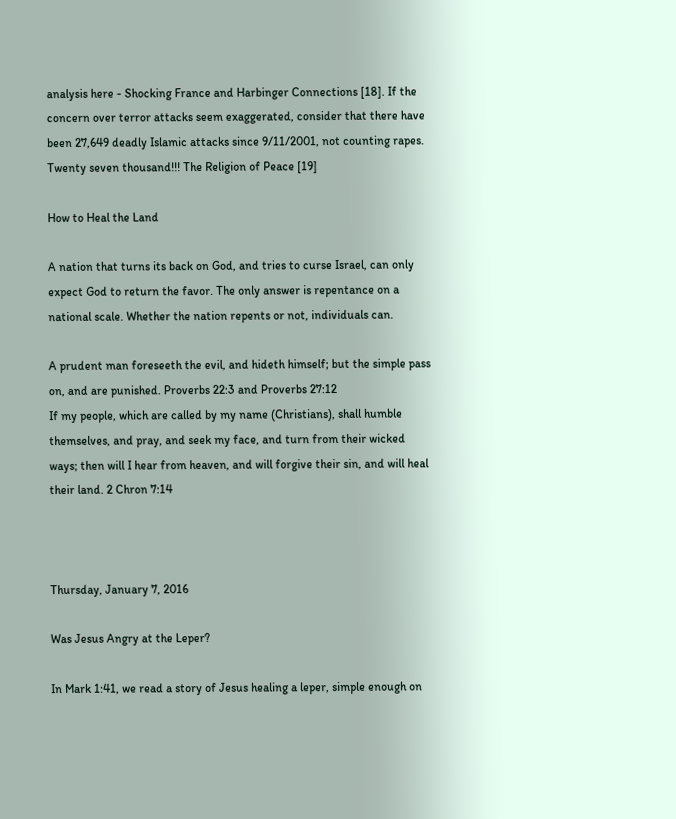analysis here - Shocking France and Harbinger Connections [18]. If the concern over terror attacks seem exaggerated, consider that there have been 27,649 deadly Islamic attacks since 9/11/2001, not counting rapes. Twenty seven thousand!!! The Religion of Peace [19]

How to Heal the Land

A nation that turns its back on God, and tries to curse Israel, can only expect God to return the favor. The only answer is repentance on a national scale. Whether the nation repents or not, individuals can.

A prudent man foreseeth the evil, and hideth himself; but the simple pass on, and are punished. Proverbs 22:3 and Proverbs 27:12
If my people, which are called by my name (Christians), shall humble themselves, and pray, and seek my face, and turn from their wicked ways; then will I hear from heaven, and will forgive their sin, and will heal their land. 2 Chron 7:14



Thursday, January 7, 2016

Was Jesus Angry at the Leper?

In Mark 1:41, we read a story of Jesus healing a leper, simple enough on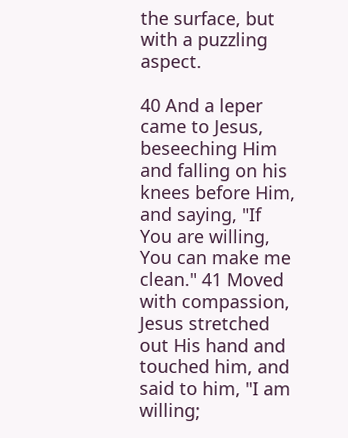the surface, but with a puzzling aspect.

40 And a leper came to Jesus, beseeching Him and falling on his knees before Him, and saying, "If You are willing, You can make me clean." 41 Moved with compassion, Jesus stretched out His hand and touched him, and said to him, "I am willing;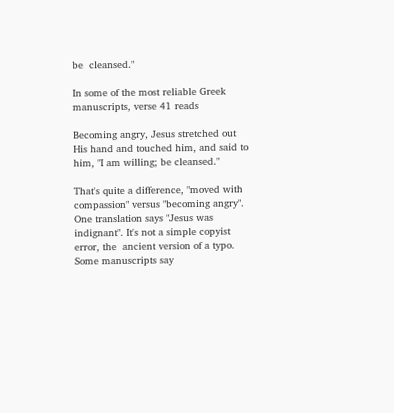be  cleansed."

In some of the most reliable Greek manuscripts, verse 41 reads

Becoming angry, Jesus stretched out His hand and touched him, and said to him, "I am willing; be cleansed."

That's quite a difference, "moved with compassion" versus "becoming angry". One translation says "Jesus was indignant". It's not a simple copyist error, the  ancient version of a typo. Some manuscripts say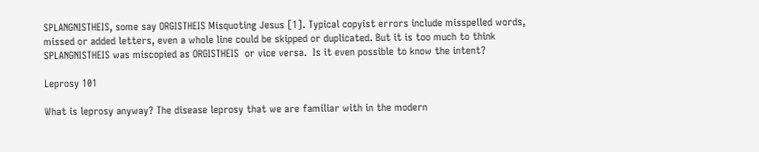SPLANGNISTHEIS, some say ORGISTHEIS Misquoting Jesus [1]. Typical copyist errors include misspelled words, missed or added letters, even a whole line could be skipped or duplicated. But it is too much to think SPLANGNISTHEIS was miscopied as ORGISTHEIS  or vice versa.  Is it even possible to know the intent?

Leprosy 101

What is leprosy anyway? The disease leprosy that we are familiar with in the modern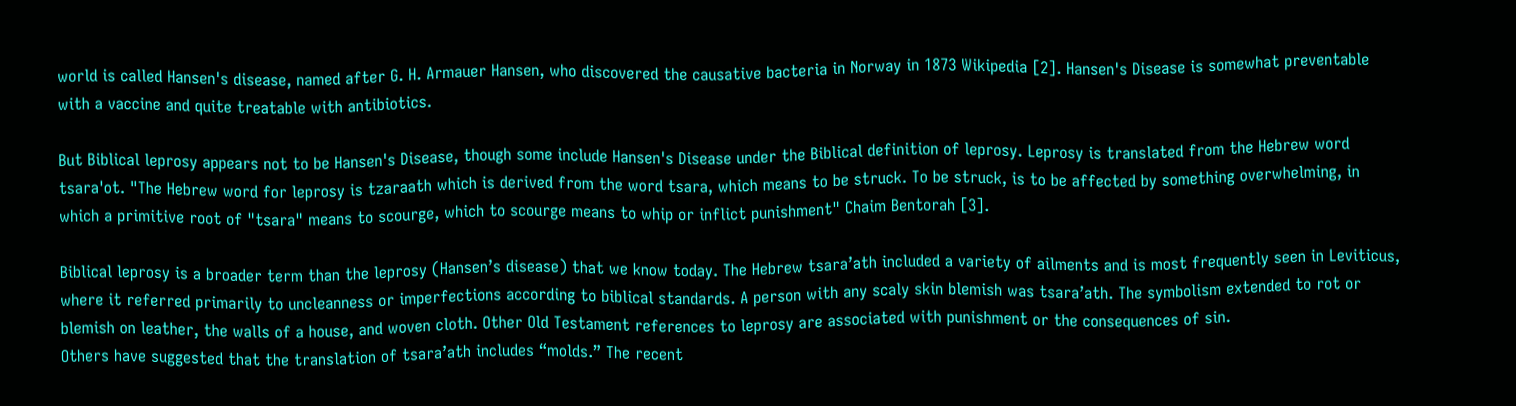world is called Hansen's disease, named after G. H. Armauer Hansen, who discovered the causative bacteria in Norway in 1873 Wikipedia [2]. Hansen's Disease is somewhat preventable with a vaccine and quite treatable with antibiotics.

But Biblical leprosy appears not to be Hansen's Disease, though some include Hansen's Disease under the Biblical definition of leprosy. Leprosy is translated from the Hebrew word tsara'ot. "The Hebrew word for leprosy is tzaraath which is derived from the word tsara, which means to be struck. To be struck, is to be affected by something overwhelming, in which a primitive root of "tsara" means to scourge, which to scourge means to whip or inflict punishment" Chaim Bentorah [3].

Biblical leprosy is a broader term than the leprosy (Hansen’s disease) that we know today. The Hebrew tsara’ath included a variety of ailments and is most frequently seen in Leviticus, where it referred primarily to uncleanness or imperfections according to biblical standards. A person with any scaly skin blemish was tsara’ath. The symbolism extended to rot or blemish on leather, the walls of a house, and woven cloth. Other Old Testament references to leprosy are associated with punishment or the consequences of sin.
Others have suggested that the translation of tsara’ath includes “molds.” The recent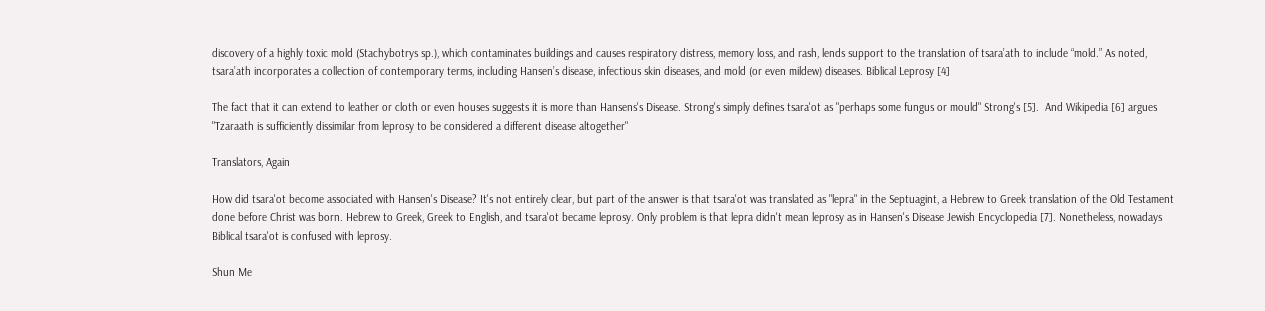discovery of a highly toxic mold (Stachybotrys sp.), which contaminates buildings and causes respiratory distress, memory loss, and rash, lends support to the translation of tsara’ath to include “mold.” As noted, tsara’ath incorporates a collection of contemporary terms, including Hansen’s disease, infectious skin diseases, and mold (or even mildew) diseases. Biblical Leprosy [4]

The fact that it can extend to leather or cloth or even houses suggests it is more than Hansens's Disease. Strong's simply defines tsara'ot as "perhaps some fungus or mould" Strong's [5].  And Wikipedia [6] argues "Tzaraath is sufficiently dissimilar from leprosy to be considered a different disease altogether"

Translators, Again

How did tsara'ot become associated with Hansen's Disease? It's not entirely clear, but part of the answer is that tsara'ot was translated as "lepra" in the Septuagint, a Hebrew to Greek translation of the Old Testament done before Christ was born. Hebrew to Greek, Greek to English, and tsara'ot became leprosy. Only problem is that lepra didn't mean leprosy as in Hansen's Disease Jewish Encyclopedia [7]. Nonetheless, nowadays Biblical tsara'ot is confused with leprosy.

Shun Me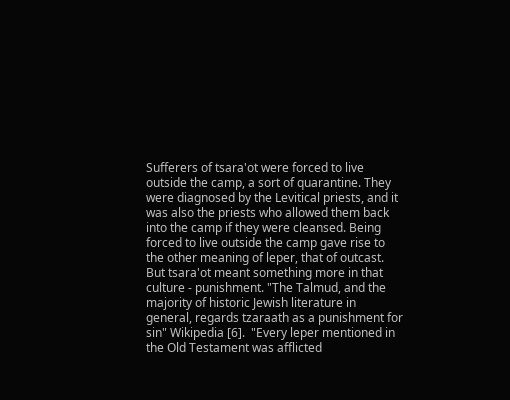Sufferers of tsara'ot were forced to live outside the camp, a sort of quarantine. They were diagnosed by the Levitical priests, and it was also the priests who allowed them back into the camp if they were cleansed. Being forced to live outside the camp gave rise to the other meaning of leper, that of outcast. But tsara'ot meant something more in that culture - punishment. "The Talmud, and the majority of historic Jewish literature in general, regards tzaraath as a punishment for sin" Wikipedia [6].  "Every leper mentioned in the Old Testament was afflicted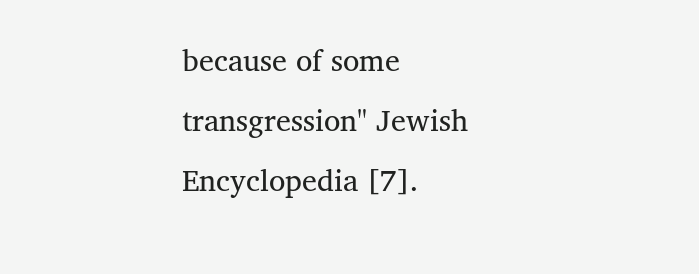because of some transgression" Jewish Encyclopedia [7].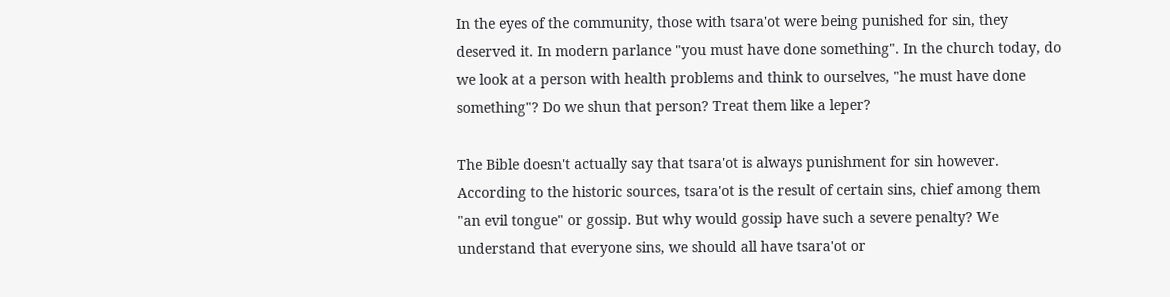In the eyes of the community, those with tsara'ot were being punished for sin, they deserved it. In modern parlance "you must have done something". In the church today, do we look at a person with health problems and think to ourselves, "he must have done something"? Do we shun that person? Treat them like a leper?

The Bible doesn't actually say that tsara'ot is always punishment for sin however.  According to the historic sources, tsara'ot is the result of certain sins, chief among them "an evil tongue" or gossip. But why would gossip have such a severe penalty? We understand that everyone sins, we should all have tsara'ot or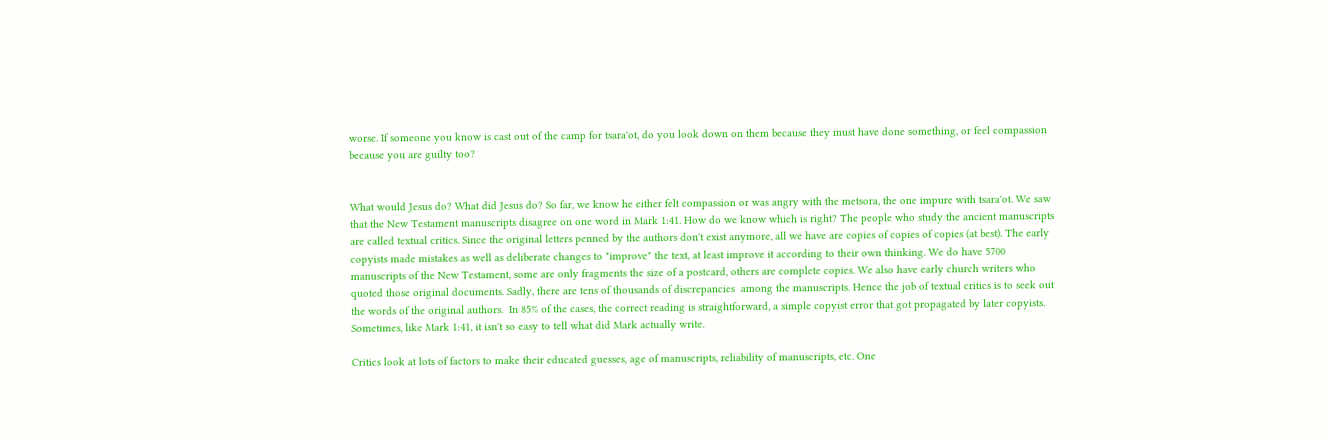worse. If someone you know is cast out of the camp for tsara'ot, do you look down on them because they must have done something, or feel compassion because you are guilty too?


What would Jesus do? What did Jesus do? So far, we know he either felt compassion or was angry with the metsora, the one impure with tsara'ot. We saw that the New Testament manuscripts disagree on one word in Mark 1:41. How do we know which is right? The people who study the ancient manuscripts are called textual critics. Since the original letters penned by the authors don't exist anymore, all we have are copies of copies of copies (at best). The early copyists made mistakes as well as deliberate changes to "improve" the text, at least improve it according to their own thinking. We do have 5700 manuscripts of the New Testament, some are only fragments the size of a postcard, others are complete copies. We also have early church writers who quoted those original documents. Sadly, there are tens of thousands of discrepancies  among the manuscripts. Hence the job of textual critics is to seek out the words of the original authors.  In 85% of the cases, the correct reading is straightforward, a simple copyist error that got propagated by later copyists. Sometimes, like Mark 1:41, it isn't so easy to tell what did Mark actually write.

Critics look at lots of factors to make their educated guesses, age of manuscripts, reliability of manuscripts, etc. One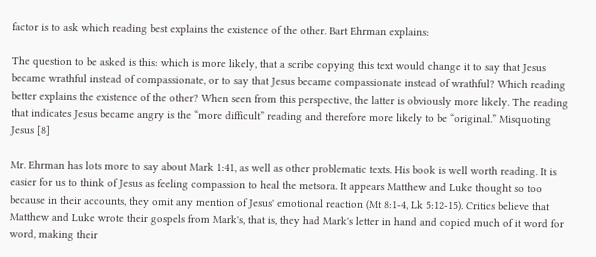factor is to ask which reading best explains the existence of the other. Bart Ehrman explains:

The question to be asked is this: which is more likely, that a scribe copying this text would change it to say that Jesus became wrathful instead of compassionate, or to say that Jesus became compassionate instead of wrathful? Which reading better explains the existence of the other? When seen from this perspective, the latter is obviously more likely. The reading that indicates Jesus became angry is the “more difficult” reading and therefore more likely to be “original.” Misquoting Jesus [8]

Mr. Ehrman has lots more to say about Mark 1:41, as well as other problematic texts. His book is well worth reading. It is easier for us to think of Jesus as feeling compassion to heal the metsora. It appears Matthew and Luke thought so too because in their accounts, they omit any mention of Jesus' emotional reaction (Mt 8:1-4, Lk 5:12-15). Critics believe that Matthew and Luke wrote their gospels from Mark's, that is, they had Mark's letter in hand and copied much of it word for word, making their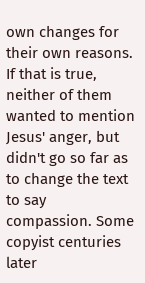own changes for their own reasons. If that is true, neither of them wanted to mention Jesus' anger, but didn't go so far as to change the text to say compassion. Some copyist centuries later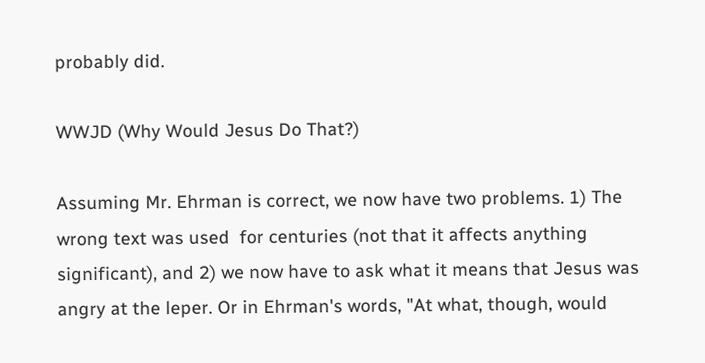probably did.

WWJD (Why Would Jesus Do That?)

Assuming Mr. Ehrman is correct, we now have two problems. 1) The wrong text was used  for centuries (not that it affects anything significant), and 2) we now have to ask what it means that Jesus was angry at the leper. Or in Ehrman's words, "At what, though, would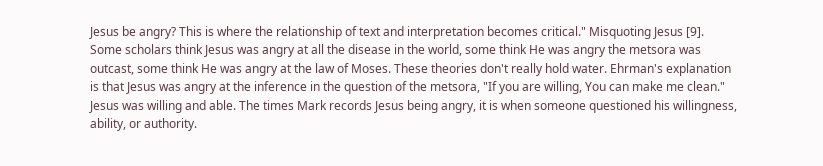Jesus be angry? This is where the relationship of text and interpretation becomes critical." Misquoting Jesus [9]. Some scholars think Jesus was angry at all the disease in the world, some think He was angry the metsora was outcast, some think He was angry at the law of Moses. These theories don't really hold water. Ehrman's explanation is that Jesus was angry at the inference in the question of the metsora, "If you are willing, You can make me clean." Jesus was willing and able. The times Mark records Jesus being angry, it is when someone questioned his willingness, ability, or authority.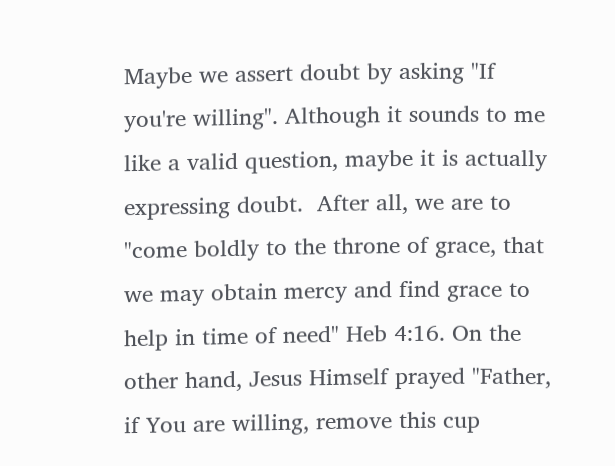Maybe we assert doubt by asking "If you're willing". Although it sounds to me like a valid question, maybe it is actually expressing doubt.  After all, we are to "come boldly to the throne of grace, that we may obtain mercy and find grace to help in time of need" Heb 4:16. On the other hand, Jesus Himself prayed "Father, if You are willing, remove this cup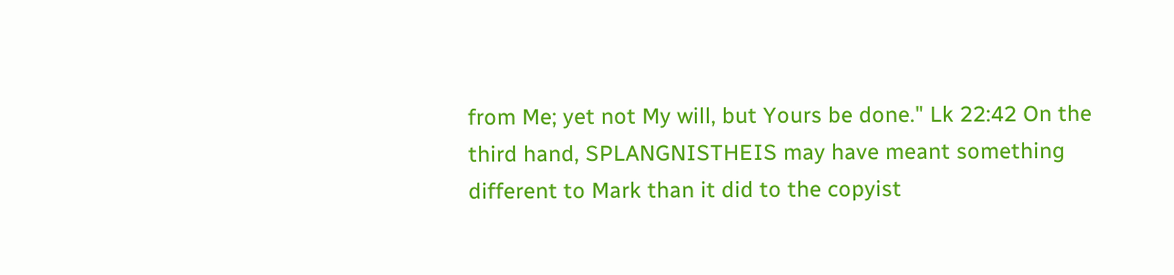from Me; yet not My will, but Yours be done." Lk 22:42 On the third hand, SPLANGNISTHEIS may have meant something different to Mark than it did to the copyist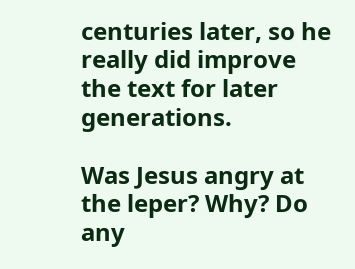centuries later, so he really did improve the text for later generations.

Was Jesus angry at the leper? Why? Do any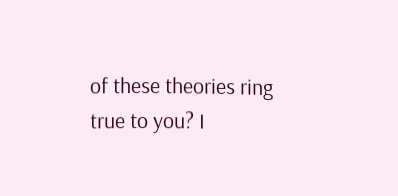of these theories ring true to you? I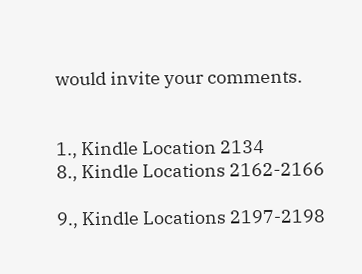would invite your comments.


1., Kindle Location 2134
8., Kindle Locations 2162-2166

9., Kindle Locations 2197-2198